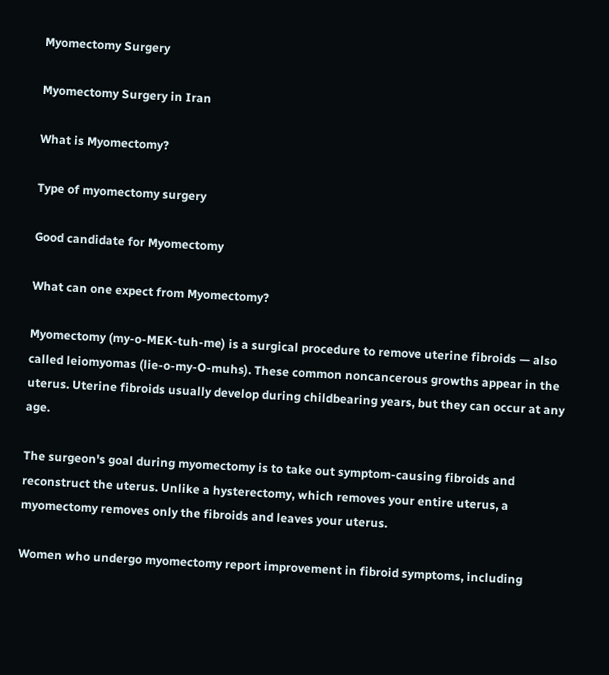Myomectomy Surgery

Myomectomy Surgery in Iran

What is Myomectomy?

Type of myomectomy surgery

Good candidate for Myomectomy

What can one expect from Myomectomy?

Myomectomy (my-o-MEK-tuh-me) is a surgical procedure to remove uterine fibroids — also called leiomyomas (lie-o-my-O-muhs). These common noncancerous growths appear in the uterus. Uterine fibroids usually develop during childbearing years, but they can occur at any age.

The surgeon's goal during myomectomy is to take out symptom-causing fibroids and reconstruct the uterus. Unlike a hysterectomy, which removes your entire uterus, a myomectomy removes only the fibroids and leaves your uterus.

Women who undergo myomectomy report improvement in fibroid symptoms, including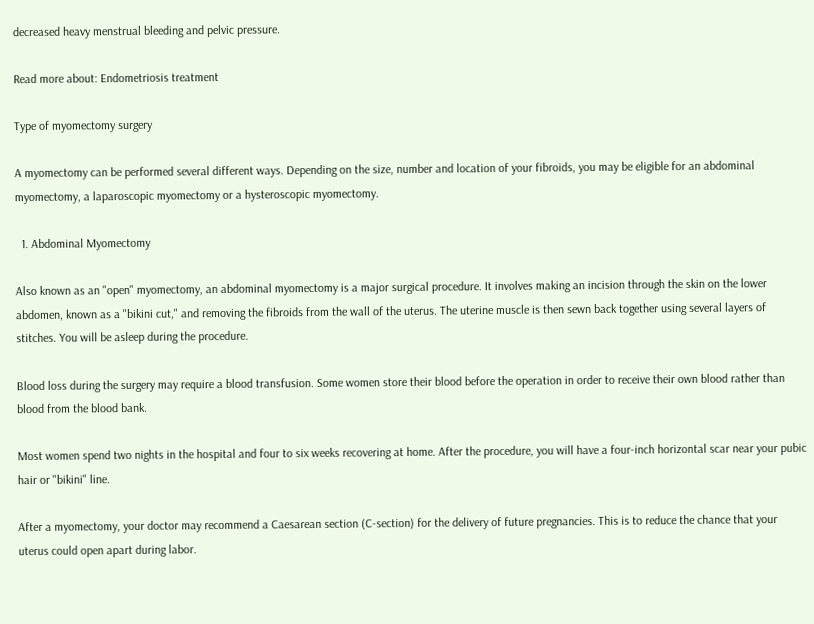decreased heavy menstrual bleeding and pelvic pressure.

Read more about: Endometriosis treatment

Type of myomectomy surgery

A myomectomy can be performed several different ways. Depending on the size, number and location of your fibroids, you may be eligible for an abdominal myomectomy, a laparoscopic myomectomy or a hysteroscopic myomectomy.

  1. Abdominal Myomectomy

Also known as an "open" myomectomy, an abdominal myomectomy is a major surgical procedure. It involves making an incision through the skin on the lower abdomen, known as a "bikini cut," and removing the fibroids from the wall of the uterus. The uterine muscle is then sewn back together using several layers of stitches. You will be asleep during the procedure.

Blood loss during the surgery may require a blood transfusion. Some women store their blood before the operation in order to receive their own blood rather than blood from the blood bank.

Most women spend two nights in the hospital and four to six weeks recovering at home. After the procedure, you will have a four-inch horizontal scar near your pubic hair or "bikini" line.

After a myomectomy, your doctor may recommend a Caesarean section (C-section) for the delivery of future pregnancies. This is to reduce the chance that your uterus could open apart during labor.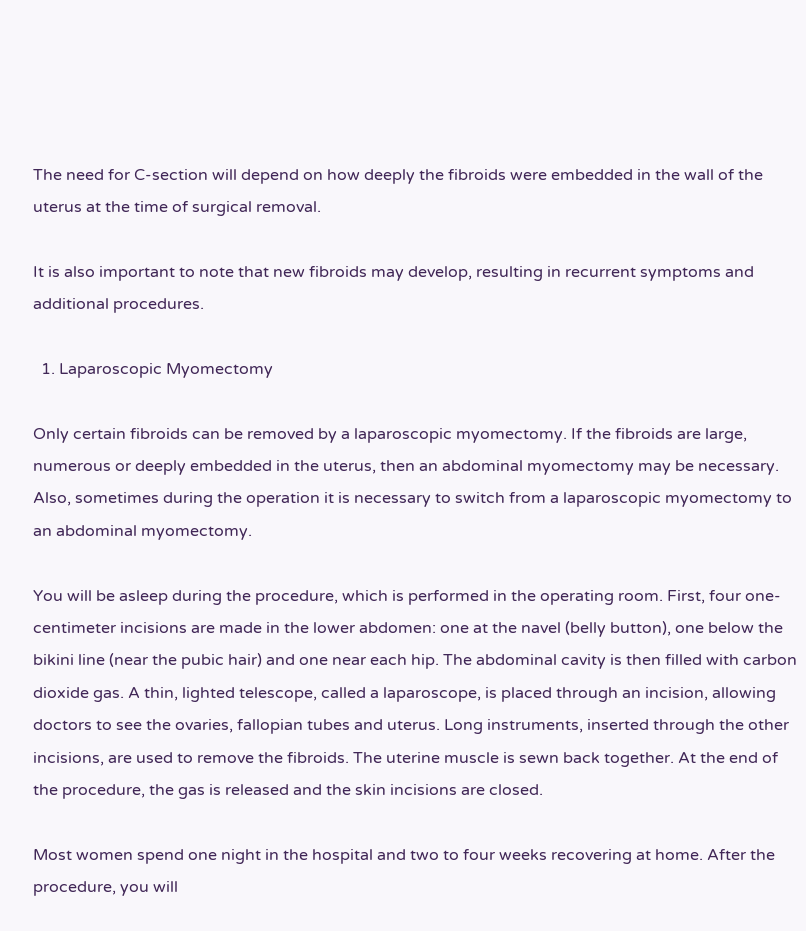The need for C-section will depend on how deeply the fibroids were embedded in the wall of the uterus at the time of surgical removal.

It is also important to note that new fibroids may develop, resulting in recurrent symptoms and additional procedures.

  1. Laparoscopic Myomectomy

Only certain fibroids can be removed by a laparoscopic myomectomy. If the fibroids are large, numerous or deeply embedded in the uterus, then an abdominal myomectomy may be necessary. Also, sometimes during the operation it is necessary to switch from a laparoscopic myomectomy to an abdominal myomectomy.

You will be asleep during the procedure, which is performed in the operating room. First, four one-centimeter incisions are made in the lower abdomen: one at the navel (belly button), one below the bikini line (near the pubic hair) and one near each hip. The abdominal cavity is then filled with carbon dioxide gas. A thin, lighted telescope, called a laparoscope, is placed through an incision, allowing doctors to see the ovaries, fallopian tubes and uterus. Long instruments, inserted through the other incisions, are used to remove the fibroids. The uterine muscle is sewn back together. At the end of the procedure, the gas is released and the skin incisions are closed.

Most women spend one night in the hospital and two to four weeks recovering at home. After the procedure, you will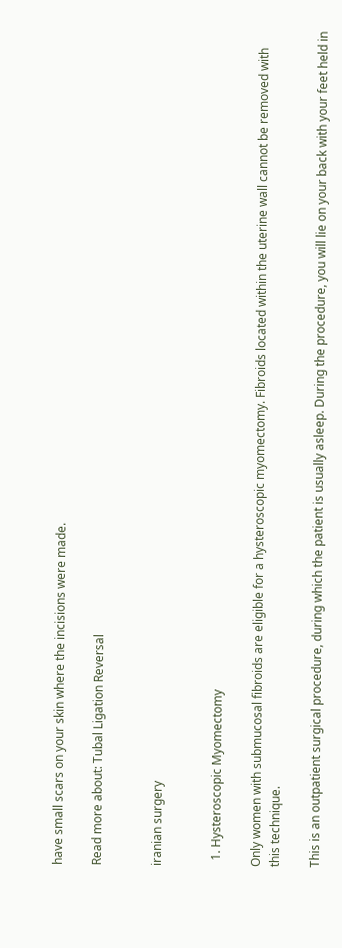have small scars on your skin where the incisions were made.

Read more about: Tubal Ligation Reversal


iranian surgery


  1. Hysteroscopic Myomectomy

Only women with submucosal fibroids are eligible for a hysteroscopic myomectomy. Fibroids located within the uterine wall cannot be removed with this technique.

This is an outpatient surgical procedure, during which the patient is usually asleep. During the procedure, you will lie on your back with your feet held in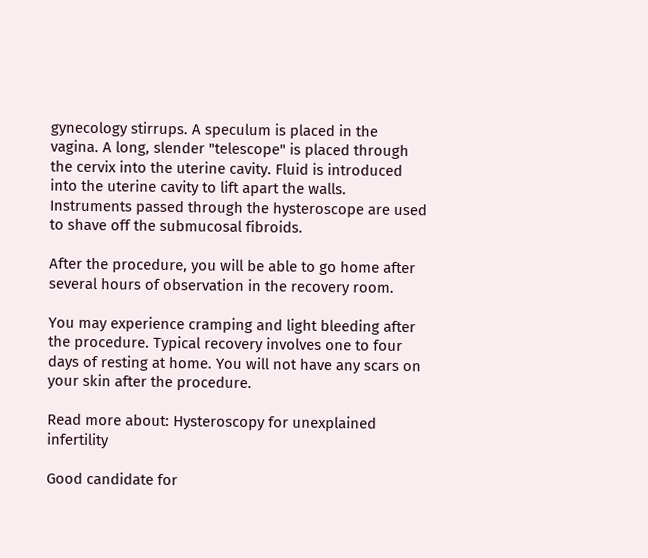gynecology stirrups. A speculum is placed in the vagina. A long, slender "telescope" is placed through the cervix into the uterine cavity. Fluid is introduced into the uterine cavity to lift apart the walls. Instruments passed through the hysteroscope are used to shave off the submucosal fibroids.

After the procedure, you will be able to go home after several hours of observation in the recovery room.

You may experience cramping and light bleeding after the procedure. Typical recovery involves one to four days of resting at home. You will not have any scars on your skin after the procedure.

Read more about: Hysteroscopy for unexplained infertility

Good candidate for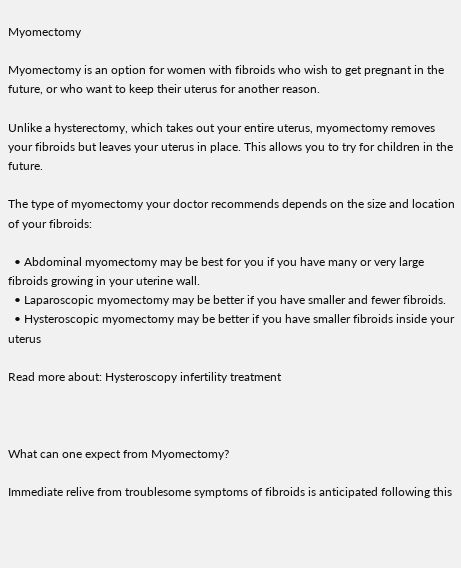Myomectomy

Myomectomy is an option for women with fibroids who wish to get pregnant in the future, or who want to keep their uterus for another reason.

Unlike a hysterectomy, which takes out your entire uterus, myomectomy removes your fibroids but leaves your uterus in place. This allows you to try for children in the future.

The type of myomectomy your doctor recommends depends on the size and location of your fibroids:

  • Abdominal myomectomy may be best for you if you have many or very large fibroids growing in your uterine wall.
  • Laparoscopic myomectomy may be better if you have smaller and fewer fibroids.
  • Hysteroscopic myomectomy may be better if you have smaller fibroids inside your uterus

Read more about: Hysteroscopy infertility treatment



What can one expect from Myomectomy?

Immediate relive from troublesome symptoms of fibroids is anticipated following this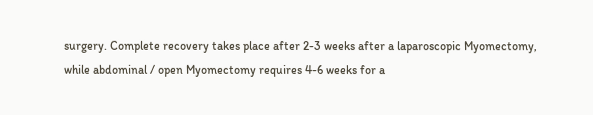surgery. Complete recovery takes place after 2-3 weeks after a laparoscopic Myomectomy, while abdominal / open Myomectomy requires 4-6 weeks for a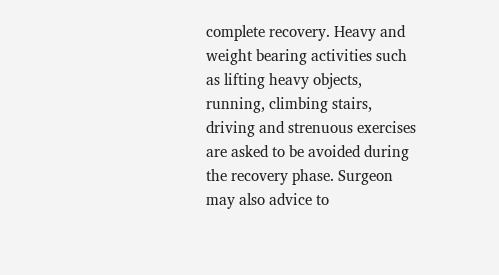complete recovery. Heavy and weight bearing activities such as lifting heavy objects, running, climbing stairs, driving and strenuous exercises are asked to be avoided during the recovery phase. Surgeon may also advice to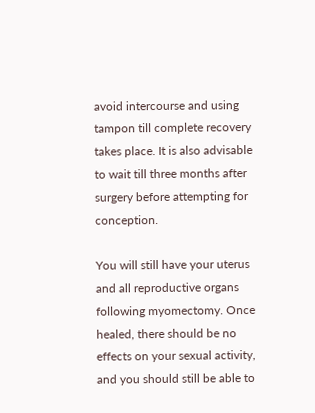avoid intercourse and using tampon till complete recovery takes place. It is also advisable to wait till three months after surgery before attempting for conception.

You will still have your uterus and all reproductive organs following myomectomy. Once healed, there should be no effects on your sexual activity, and you should still be able to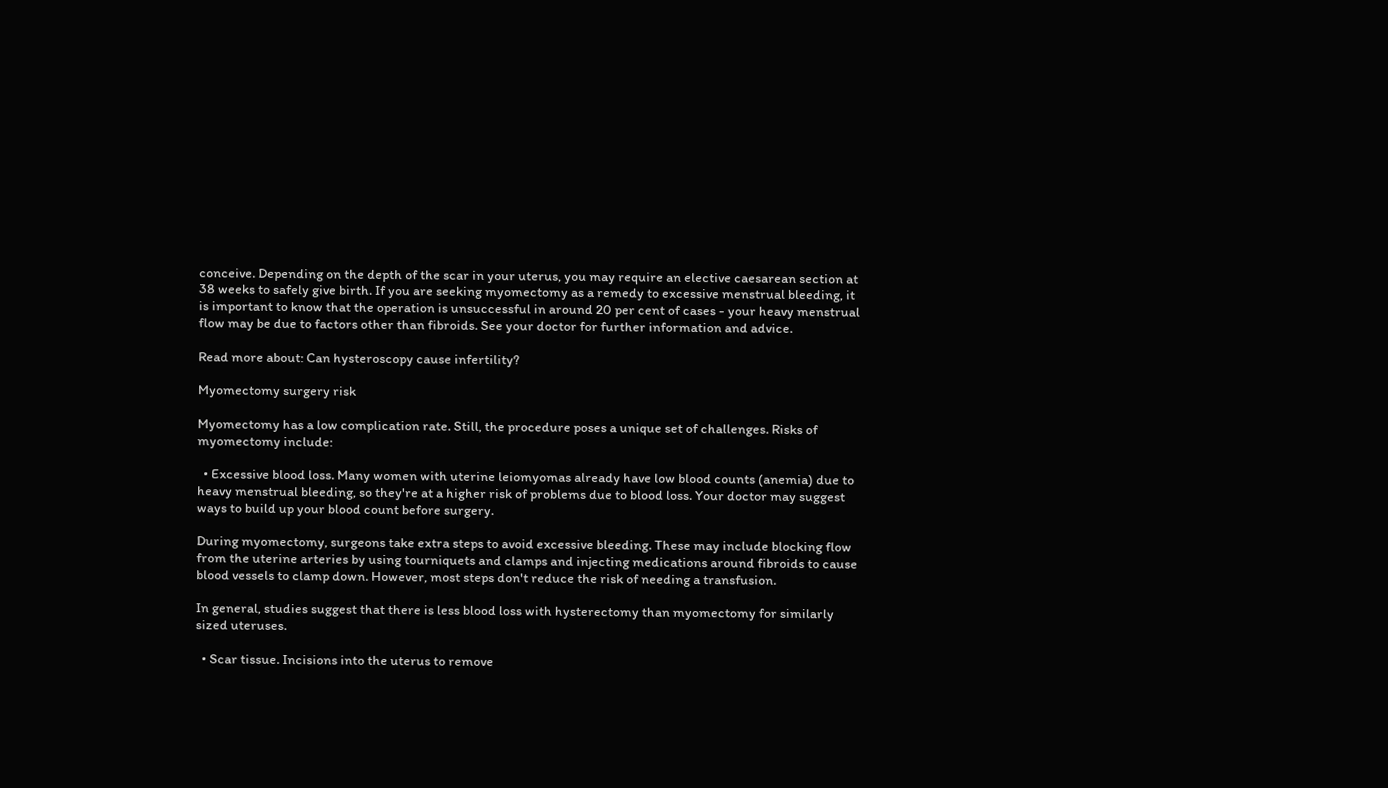conceive. Depending on the depth of the scar in your uterus, you may require an elective caesarean section at 38 weeks to safely give birth. If you are seeking myomectomy as a remedy to excessive menstrual bleeding, it is important to know that the operation is unsuccessful in around 20 per cent of cases - your heavy menstrual flow may be due to factors other than fibroids. See your doctor for further information and advice.

Read more about: Can hysteroscopy cause infertility?

Myomectomy surgery risk

Myomectomy has a low complication rate. Still, the procedure poses a unique set of challenges. Risks of myomectomy include:

  • Excessive blood loss. Many women with uterine leiomyomas already have low blood counts (anemia) due to heavy menstrual bleeding, so they're at a higher risk of problems due to blood loss. Your doctor may suggest ways to build up your blood count before surgery.

During myomectomy, surgeons take extra steps to avoid excessive bleeding. These may include blocking flow from the uterine arteries by using tourniquets and clamps and injecting medications around fibroids to cause blood vessels to clamp down. However, most steps don't reduce the risk of needing a transfusion.

In general, studies suggest that there is less blood loss with hysterectomy than myomectomy for similarly sized uteruses.

  • Scar tissue. Incisions into the uterus to remove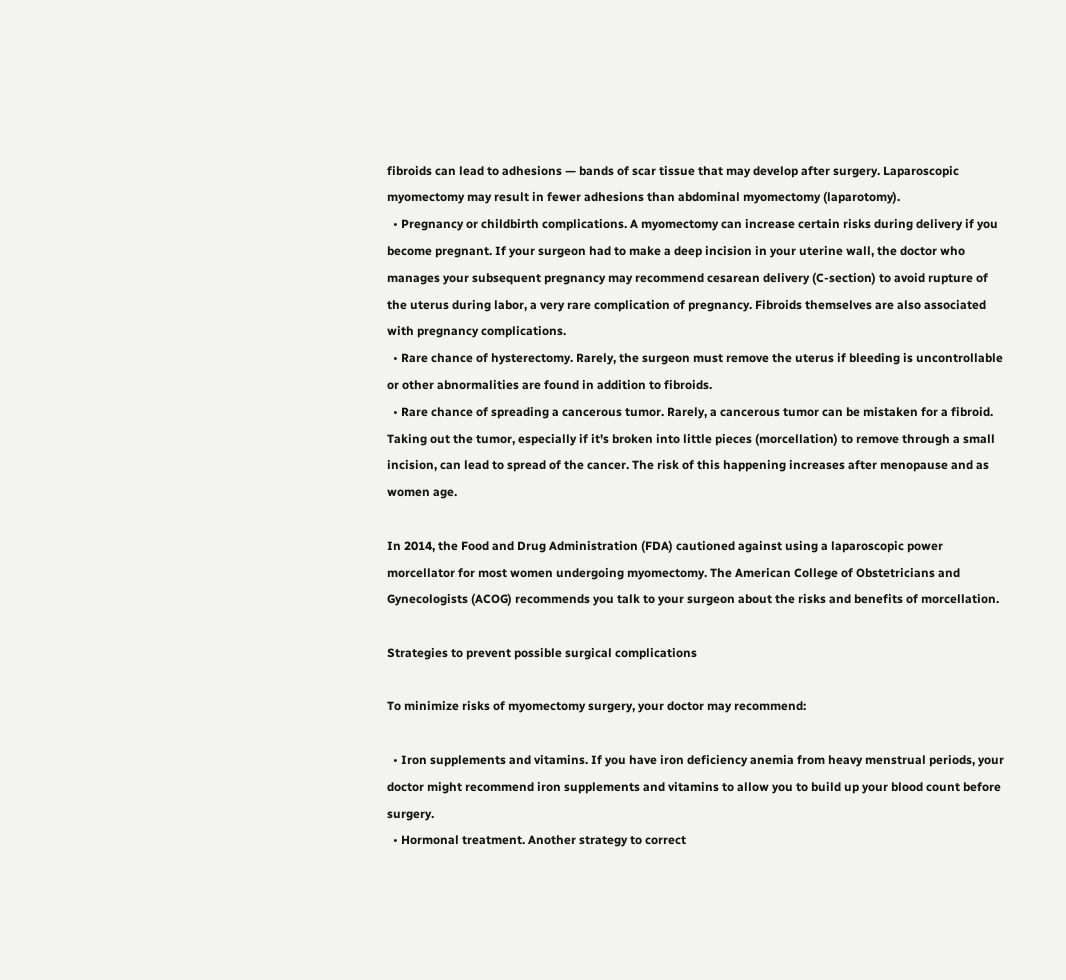fibroids can lead to adhesions — bands of scar tissue that may develop after surgery. Laparoscopic myomectomy may result in fewer adhesions than abdominal myomectomy (laparotomy).
  • Pregnancy or childbirth complications. A myomectomy can increase certain risks during delivery if you become pregnant. If your surgeon had to make a deep incision in your uterine wall, the doctor who manages your subsequent pregnancy may recommend cesarean delivery (C-section) to avoid rupture of the uterus during labor, a very rare complication of pregnancy. Fibroids themselves are also associated with pregnancy complications.
  • Rare chance of hysterectomy. Rarely, the surgeon must remove the uterus if bleeding is uncontrollable or other abnormalities are found in addition to fibroids.
  • Rare chance of spreading a cancerous tumor. Rarely, a cancerous tumor can be mistaken for a fibroid. Taking out the tumor, especially if it's broken into little pieces (morcellation) to remove through a small incision, can lead to spread of the cancer. The risk of this happening increases after menopause and as women age.

In 2014, the Food and Drug Administration (FDA) cautioned against using a laparoscopic power morcellator for most women undergoing myomectomy. The American College of Obstetricians and Gynecologists (ACOG) recommends you talk to your surgeon about the risks and benefits of morcellation.

Strategies to prevent possible surgical complications

To minimize risks of myomectomy surgery, your doctor may recommend:

  • Iron supplements and vitamins. If you have iron deficiency anemia from heavy menstrual periods, your doctor might recommend iron supplements and vitamins to allow you to build up your blood count before surgery.
  • Hormonal treatment. Another strategy to correct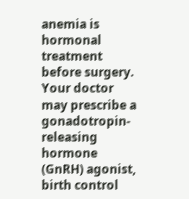anemia is hormonal treatment before surgery. Your doctor may prescribe a gonadotropin-releasing hormone (GnRH) agonist, birth control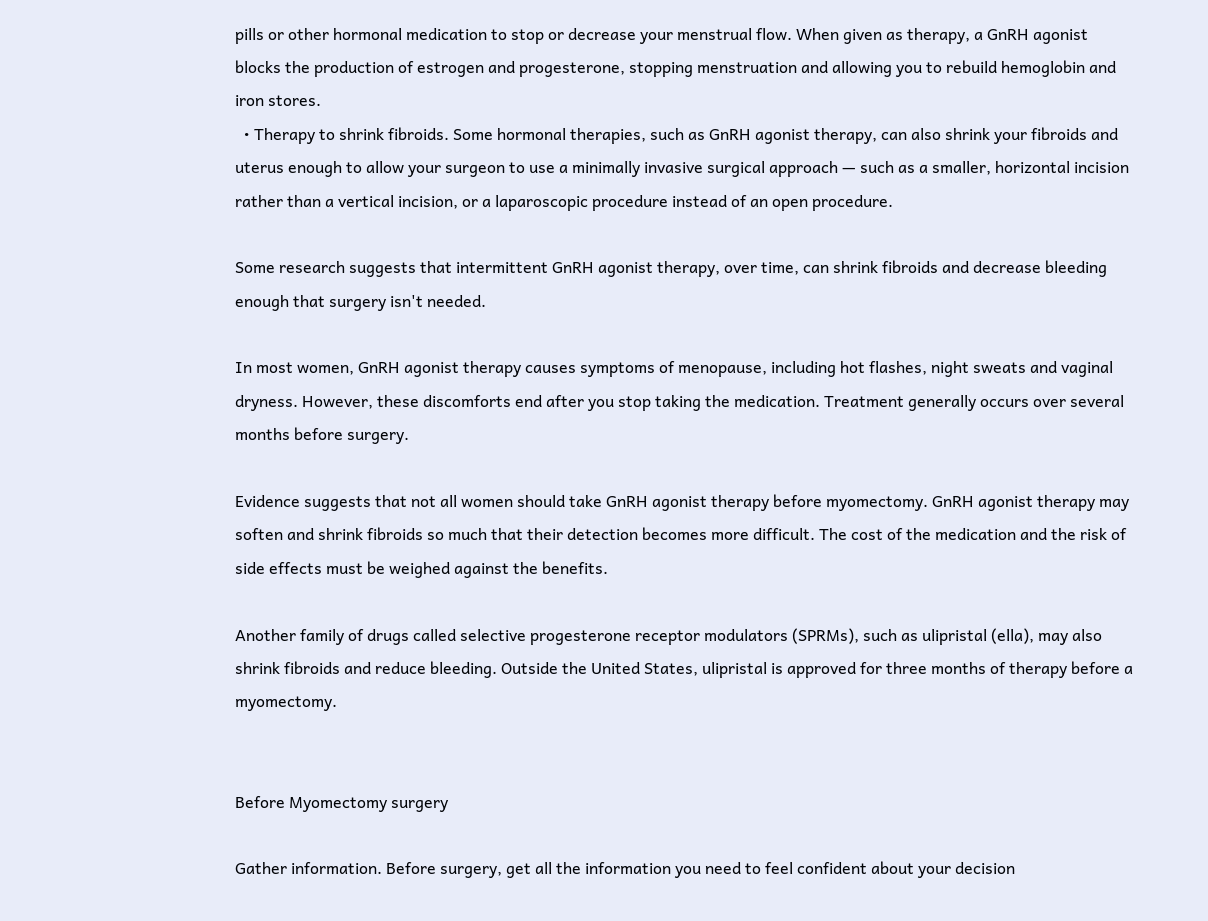pills or other hormonal medication to stop or decrease your menstrual flow. When given as therapy, a GnRH agonist blocks the production of estrogen and progesterone, stopping menstruation and allowing you to rebuild hemoglobin and iron stores.
  • Therapy to shrink fibroids. Some hormonal therapies, such as GnRH agonist therapy, can also shrink your fibroids and uterus enough to allow your surgeon to use a minimally invasive surgical approach — such as a smaller, horizontal incision rather than a vertical incision, or a laparoscopic procedure instead of an open procedure.

Some research suggests that intermittent GnRH agonist therapy, over time, can shrink fibroids and decrease bleeding enough that surgery isn't needed.

In most women, GnRH agonist therapy causes symptoms of menopause, including hot flashes, night sweats and vaginal dryness. However, these discomforts end after you stop taking the medication. Treatment generally occurs over several months before surgery.

Evidence suggests that not all women should take GnRH agonist therapy before myomectomy. GnRH agonist therapy may soften and shrink fibroids so much that their detection becomes more difficult. The cost of the medication and the risk of side effects must be weighed against the benefits.

Another family of drugs called selective progesterone receptor modulators (SPRMs), such as ulipristal (ella), may also shrink fibroids and reduce bleeding. Outside the United States, ulipristal is approved for three months of therapy before a myomectomy.


Before Myomectomy surgery

Gather information. Before surgery, get all the information you need to feel confident about your decision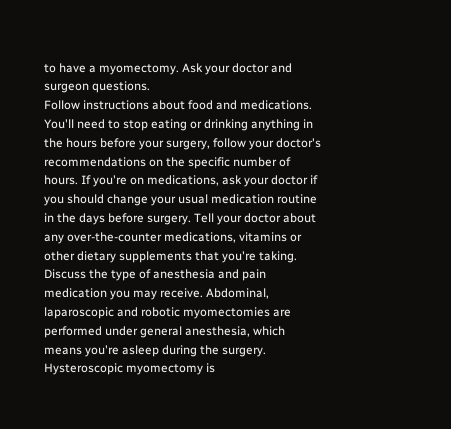to have a myomectomy. Ask your doctor and surgeon questions.
Follow instructions about food and medications. You'll need to stop eating or drinking anything in the hours before your surgery, follow your doctor's recommendations on the specific number of hours. If you're on medications, ask your doctor if you should change your usual medication routine in the days before surgery. Tell your doctor about any over-the-counter medications, vitamins or other dietary supplements that you're taking.
Discuss the type of anesthesia and pain medication you may receive. Abdominal, laparoscopic and robotic myomectomies are performed under general anesthesia, which means you're asleep during the surgery. Hysteroscopic myomectomy is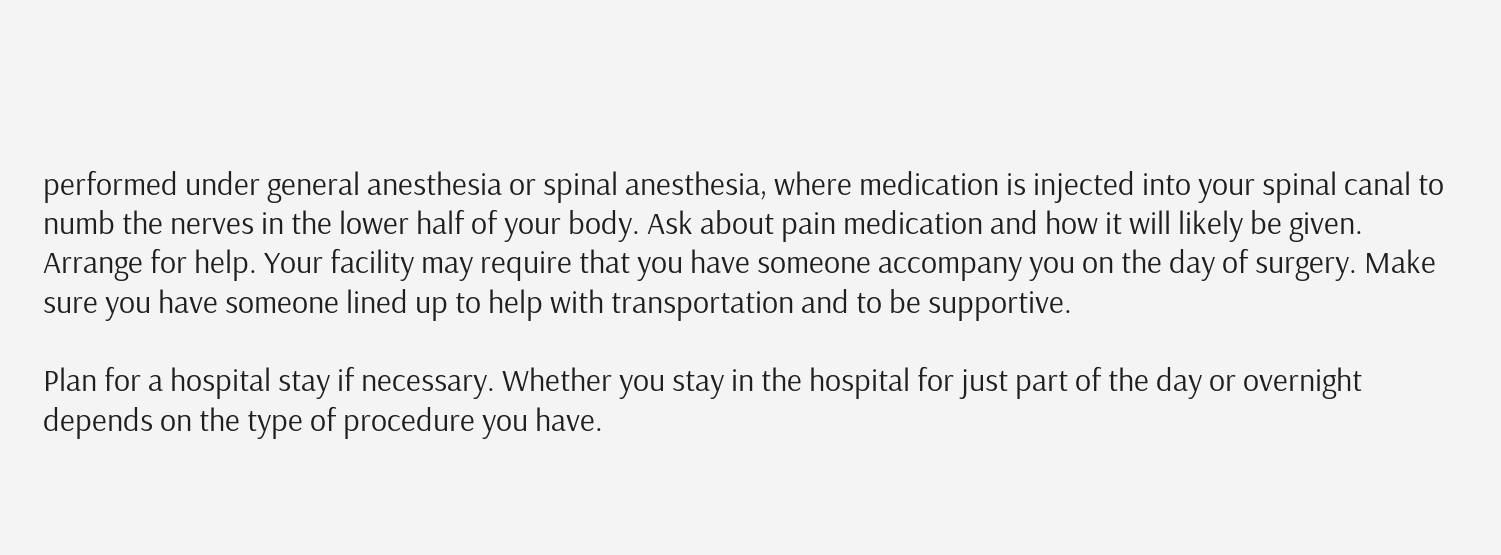performed under general anesthesia or spinal anesthesia, where medication is injected into your spinal canal to numb the nerves in the lower half of your body. Ask about pain medication and how it will likely be given.
Arrange for help. Your facility may require that you have someone accompany you on the day of surgery. Make sure you have someone lined up to help with transportation and to be supportive.

Plan for a hospital stay if necessary. Whether you stay in the hospital for just part of the day or overnight depends on the type of procedure you have.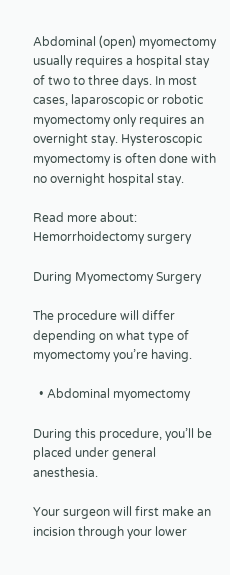Abdominal (open) myomectomy usually requires a hospital stay of two to three days. In most cases, laparoscopic or robotic myomectomy only requires an overnight stay. Hysteroscopic myomectomy is often done with no overnight hospital stay.

Read more about: Hemorrhoidectomy surgery

During Myomectomy Surgery

The procedure will differ depending on what type of myomectomy you’re having.

  • Abdominal myomectomy

During this procedure, you’ll be placed under general anesthesia.

Your surgeon will first make an incision through your lower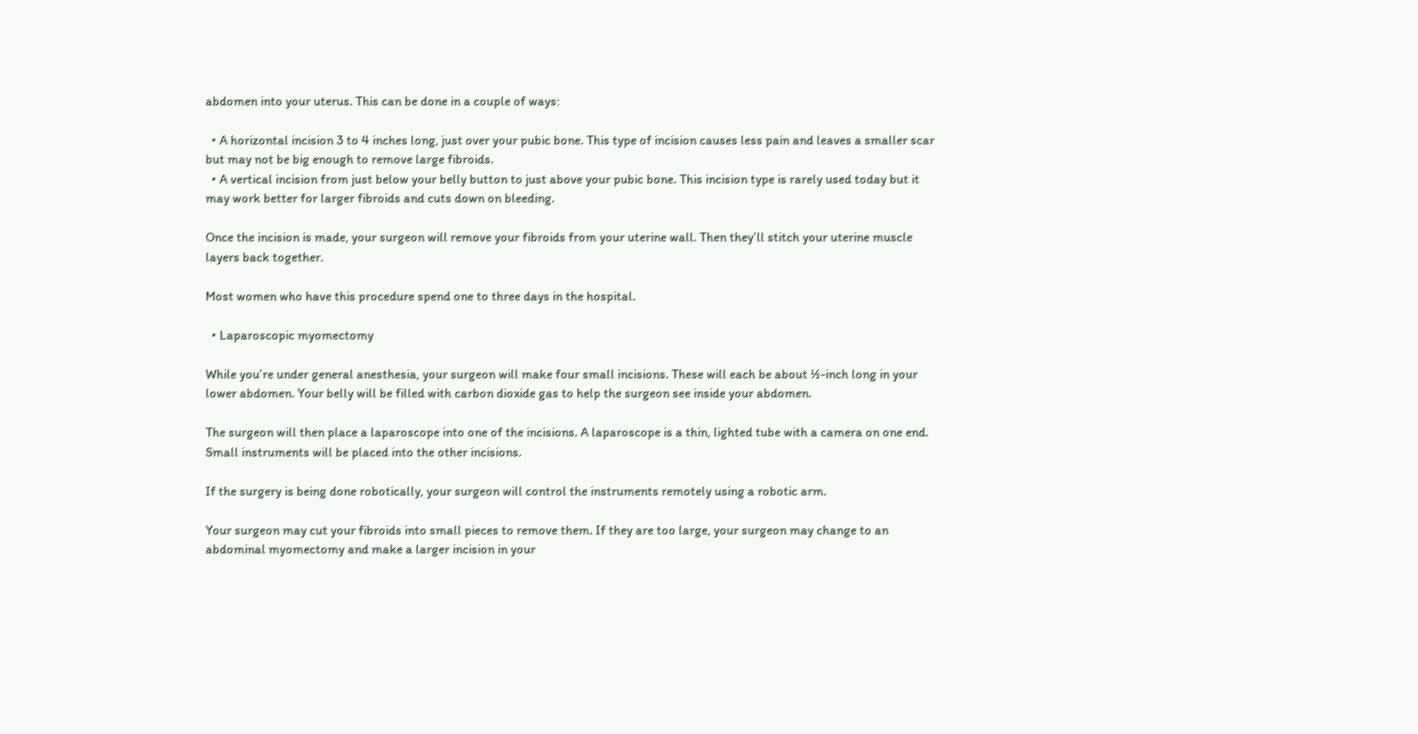abdomen into your uterus. This can be done in a couple of ways:

  • A horizontal incision 3 to 4 inches long, just over your pubic bone. This type of incision causes less pain and leaves a smaller scar but may not be big enough to remove large fibroids.
  • A vertical incision from just below your belly button to just above your pubic bone. This incision type is rarely used today but it may work better for larger fibroids and cuts down on bleeding.

Once the incision is made, your surgeon will remove your fibroids from your uterine wall. Then they’ll stitch your uterine muscle layers back together.

Most women who have this procedure spend one to three days in the hospital.

  • Laparoscopic myomectomy

While you’re under general anesthesia, your surgeon will make four small incisions. These will each be about ½-inch long in your lower abdomen. Your belly will be filled with carbon dioxide gas to help the surgeon see inside your abdomen.

The surgeon will then place a laparoscope into one of the incisions. A laparoscope is a thin, lighted tube with a camera on one end. Small instruments will be placed into the other incisions.

If the surgery is being done robotically, your surgeon will control the instruments remotely using a robotic arm.

Your surgeon may cut your fibroids into small pieces to remove them. If they are too large, your surgeon may change to an abdominal myomectomy and make a larger incision in your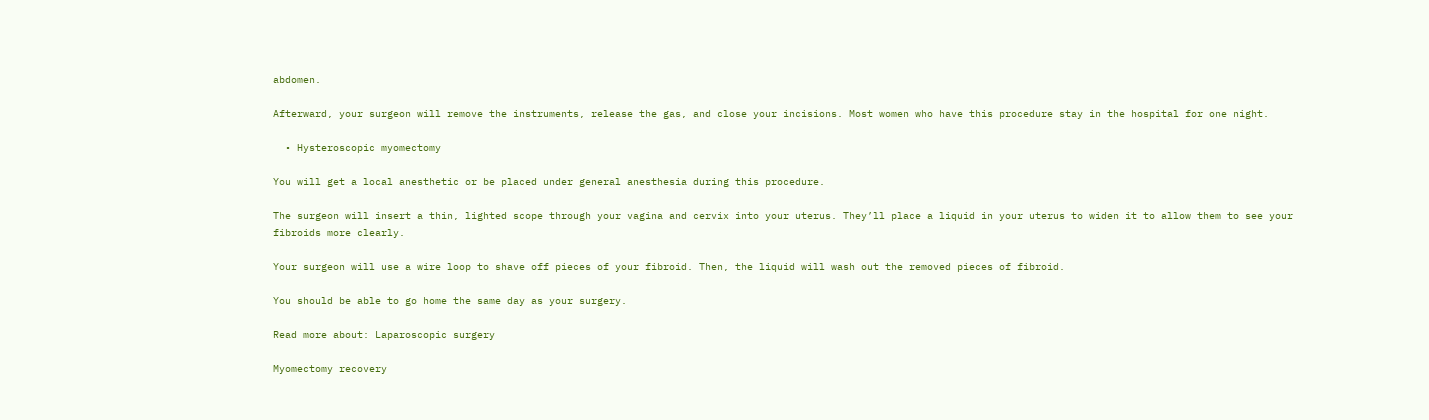abdomen.

Afterward, your surgeon will remove the instruments, release the gas, and close your incisions. Most women who have this procedure stay in the hospital for one night.

  • Hysteroscopic myomectomy

You will get a local anesthetic or be placed under general anesthesia during this procedure.

The surgeon will insert a thin, lighted scope through your vagina and cervix into your uterus. They’ll place a liquid in your uterus to widen it to allow them to see your fibroids more clearly.

Your surgeon will use a wire loop to shave off pieces of your fibroid. Then, the liquid will wash out the removed pieces of fibroid.

You should be able to go home the same day as your surgery.

Read more about: Laparoscopic surgery

Myomectomy recovery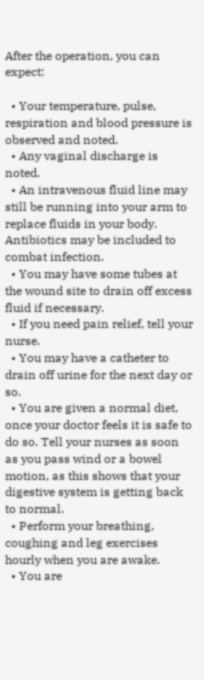After the operation, you can expect:

  • Your temperature, pulse, respiration and blood pressure is observed and noted.
  • Any vaginal discharge is noted.
  • An intravenous fluid line may still be running into your arm to replace fluids in your body. Antibiotics may be included to combat infection.
  • You may have some tubes at the wound site to drain off excess fluid if necessary.
  • If you need pain relief, tell your nurse.
  • You may have a catheter to drain off urine for the next day or so.
  • You are given a normal diet, once your doctor feels it is safe to do so. Tell your nurses as soon as you pass wind or a bowel motion, as this shows that your digestive system is getting back to normal.
  • Perform your breathing, coughing and leg exercises hourly when you are awake.
  • You are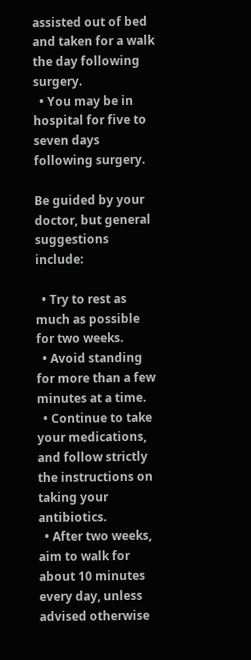assisted out of bed and taken for a walk the day following surgery.
  • You may be in hospital for five to seven days following surgery.

Be guided by your doctor, but general suggestions include:

  • Try to rest as much as possible for two weeks.
  • Avoid standing for more than a few minutes at a time.
  • Continue to take your medications, and follow strictly the instructions on taking your antibiotics.
  • After two weeks, aim to walk for about 10 minutes every day, unless advised otherwise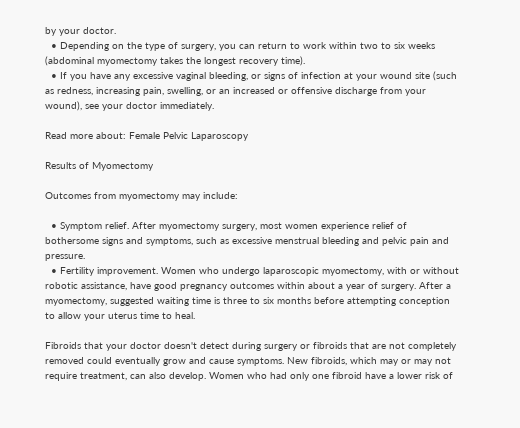by your doctor.
  • Depending on the type of surgery, you can return to work within two to six weeks (abdominal myomectomy takes the longest recovery time).
  • If you have any excessive vaginal bleeding, or signs of infection at your wound site (such as redness, increasing pain, swelling, or an increased or offensive discharge from your wound), see your doctor immediately.

Read more about: Female Pelvic Laparoscopy

Results of Myomectomy

Outcomes from myomectomy may include:

  • Symptom relief. After myomectomy surgery, most women experience relief of bothersome signs and symptoms, such as excessive menstrual bleeding and pelvic pain and pressure.
  • Fertility improvement. Women who undergo laparoscopic myomectomy, with or without robotic assistance, have good pregnancy outcomes within about a year of surgery. After a myomectomy, suggested waiting time is three to six months before attempting conception to allow your uterus time to heal.

Fibroids that your doctor doesn't detect during surgery or fibroids that are not completely removed could eventually grow and cause symptoms. New fibroids, which may or may not require treatment, can also develop. Women who had only one fibroid have a lower risk of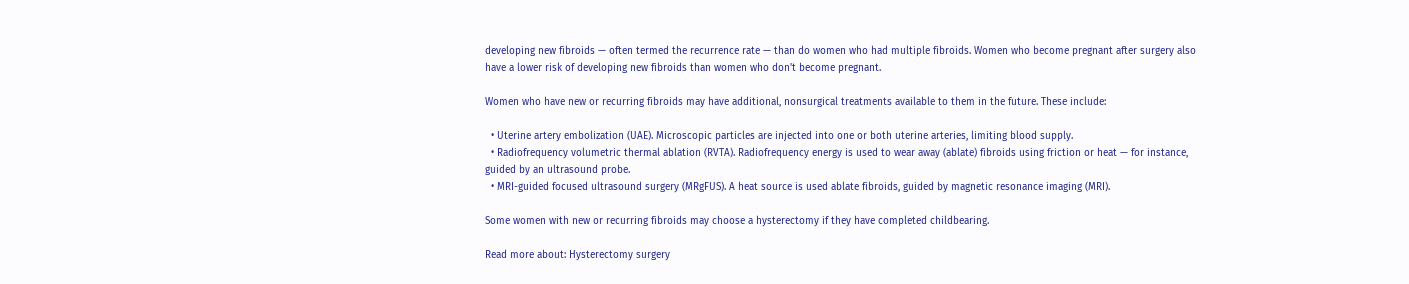developing new fibroids — often termed the recurrence rate — than do women who had multiple fibroids. Women who become pregnant after surgery also have a lower risk of developing new fibroids than women who don't become pregnant.

Women who have new or recurring fibroids may have additional, nonsurgical treatments available to them in the future. These include:

  • Uterine artery embolization (UAE). Microscopic particles are injected into one or both uterine arteries, limiting blood supply.
  • Radiofrequency volumetric thermal ablation (RVTA). Radiofrequency energy is used to wear away (ablate) fibroids using friction or heat — for instance, guided by an ultrasound probe.
  • MRI-guided focused ultrasound surgery (MRgFUS). A heat source is used ablate fibroids, guided by magnetic resonance imaging (MRI).

Some women with new or recurring fibroids may choose a hysterectomy if they have completed childbearing.

Read more about: Hysterectomy surgery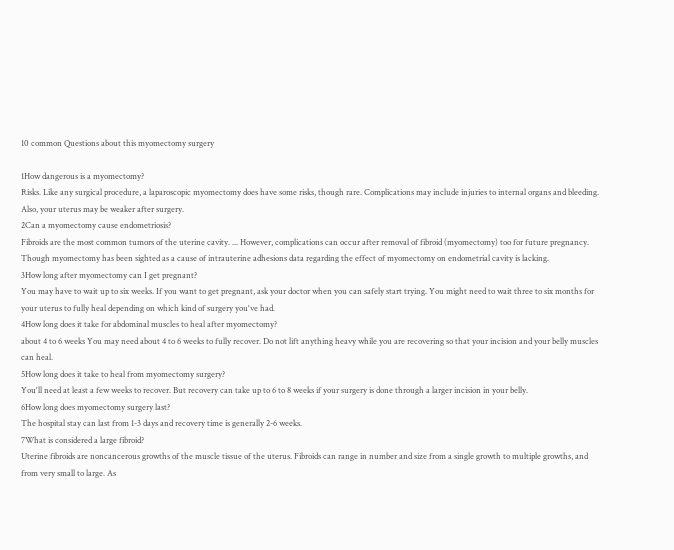10 common Questions about this myomectomy surgery

1How dangerous is a myomectomy?
Risks. Like any surgical procedure, a laparoscopic myomectomy does have some risks, though rare. Complications may include injuries to internal organs and bleeding. Also, your uterus may be weaker after surgery.
2Can a myomectomy cause endometriosis?
Fibroids are the most common tumors of the uterine cavity. ... However, complications can occur after removal of fibroid (myomectomy) too for future pregnancy. Though myomectomy has been sighted as a cause of intrauterine adhesions data regarding the effect of myomectomy on endometrial cavity is lacking.
3How long after myomectomy can I get pregnant?
You may have to wait up to six weeks. If you want to get pregnant, ask your doctor when you can safely start trying. You might need to wait three to six months for your uterus to fully heal depending on which kind of surgery you've had.
4How long does it take for abdominal muscles to heal after myomectomy?
about 4 to 6 weeks You may need about 4 to 6 weeks to fully recover. Do not lift anything heavy while you are recovering so that your incision and your belly muscles can heal.
5How long does it take to heal from myomectomy surgery?
You'll need at least a few weeks to recover. But recovery can take up to 6 to 8 weeks if your surgery is done through a larger incision in your belly.
6How long does myomectomy surgery last?
The hospital stay can last from 1-3 days and recovery time is generally 2-6 weeks.
7What is considered a large fibroid?
Uterine fibroids are noncancerous growths of the muscle tissue of the uterus. Fibroids can range in number and size from a single growth to multiple growths, and from very small to large. As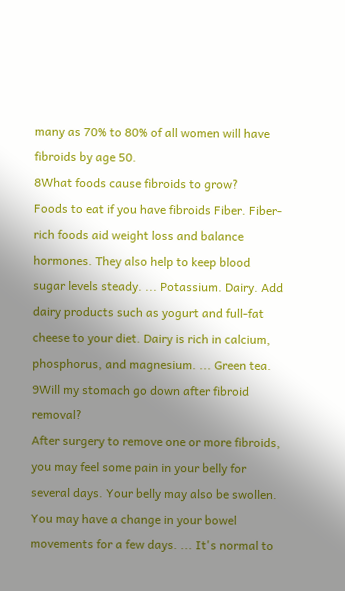many as 70% to 80% of all women will have fibroids by age 50.
8What foods cause fibroids to grow?
Foods to eat if you have fibroids Fiber. Fiber-rich foods aid weight loss and balance hormones. They also help to keep blood sugar levels steady. ... Potassium. Dairy. Add dairy products such as yogurt and full-fat cheese to your diet. Dairy is rich in calcium, phosphorus, and magnesium. ... Green tea.
9Will my stomach go down after fibroid removal?
After surgery to remove one or more fibroids, you may feel some pain in your belly for several days. Your belly may also be swollen. You may have a change in your bowel movements for a few days. ... It's normal to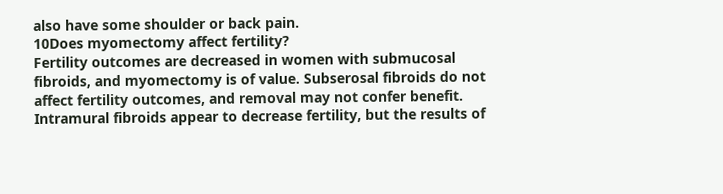also have some shoulder or back pain.
10Does myomectomy affect fertility?
Fertility outcomes are decreased in women with submucosal fibroids, and myomectomy is of value. Subserosal fibroids do not affect fertility outcomes, and removal may not confer benefit. Intramural fibroids appear to decrease fertility, but the results of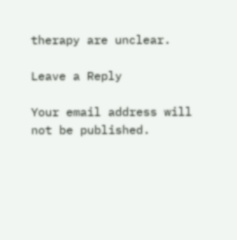therapy are unclear.

Leave a Reply

Your email address will not be published.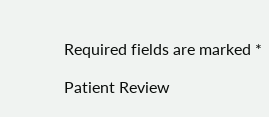Required fields are marked *

Patient Review